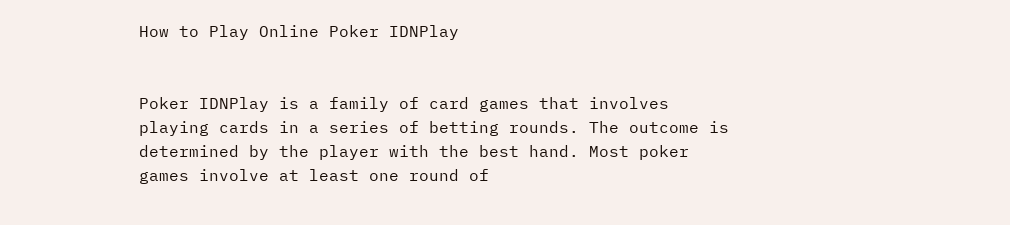How to Play Online Poker IDNPlay


Poker IDNPlay is a family of card games that involves playing cards in a series of betting rounds. The outcome is determined by the player with the best hand. Most poker games involve at least one round of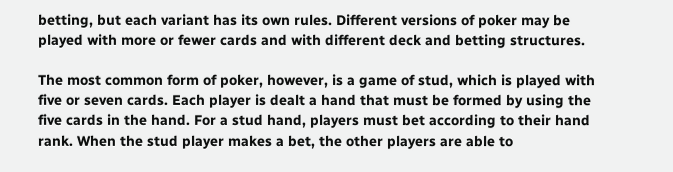betting, but each variant has its own rules. Different versions of poker may be played with more or fewer cards and with different deck and betting structures.

The most common form of poker, however, is a game of stud, which is played with five or seven cards. Each player is dealt a hand that must be formed by using the five cards in the hand. For a stud hand, players must bet according to their hand rank. When the stud player makes a bet, the other players are able to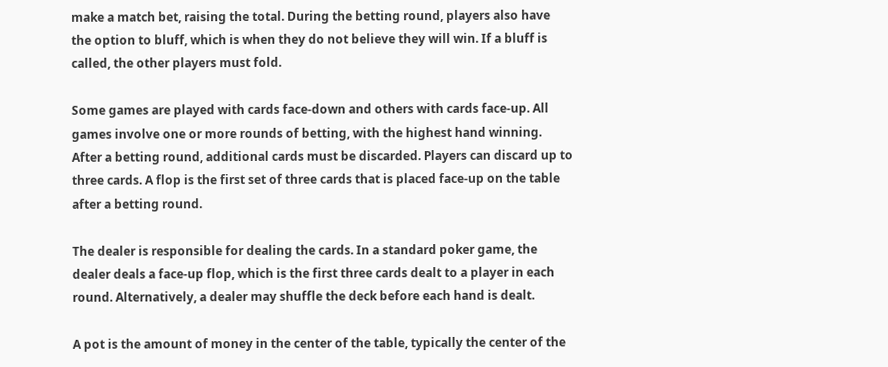make a match bet, raising the total. During the betting round, players also have the option to bluff, which is when they do not believe they will win. If a bluff is called, the other players must fold.

Some games are played with cards face-down and others with cards face-up. All games involve one or more rounds of betting, with the highest hand winning. After a betting round, additional cards must be discarded. Players can discard up to three cards. A flop is the first set of three cards that is placed face-up on the table after a betting round.

The dealer is responsible for dealing the cards. In a standard poker game, the dealer deals a face-up flop, which is the first three cards dealt to a player in each round. Alternatively, a dealer may shuffle the deck before each hand is dealt.

A pot is the amount of money in the center of the table, typically the center of the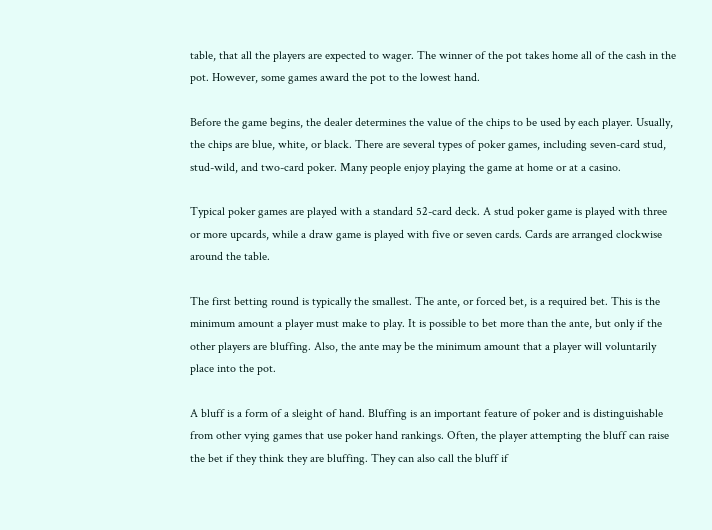table, that all the players are expected to wager. The winner of the pot takes home all of the cash in the pot. However, some games award the pot to the lowest hand.

Before the game begins, the dealer determines the value of the chips to be used by each player. Usually, the chips are blue, white, or black. There are several types of poker games, including seven-card stud, stud-wild, and two-card poker. Many people enjoy playing the game at home or at a casino.

Typical poker games are played with a standard 52-card deck. A stud poker game is played with three or more upcards, while a draw game is played with five or seven cards. Cards are arranged clockwise around the table.

The first betting round is typically the smallest. The ante, or forced bet, is a required bet. This is the minimum amount a player must make to play. It is possible to bet more than the ante, but only if the other players are bluffing. Also, the ante may be the minimum amount that a player will voluntarily place into the pot.

A bluff is a form of a sleight of hand. Bluffing is an important feature of poker and is distinguishable from other vying games that use poker hand rankings. Often, the player attempting the bluff can raise the bet if they think they are bluffing. They can also call the bluff if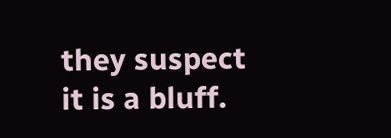they suspect it is a bluff.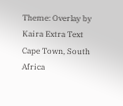Theme: Overlay by Kaira Extra Text
Cape Town, South Africa